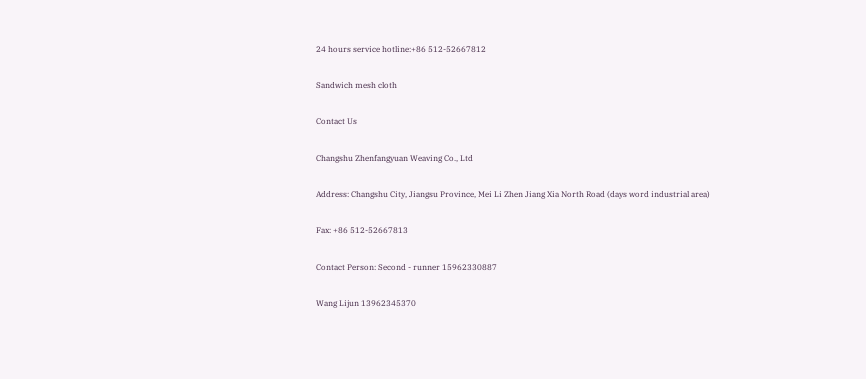24 hours service hotline:+86 512-52667812

Sandwich mesh cloth

Contact Us

Changshu Zhenfangyuan Weaving Co., Ltd

Address: Changshu City, Jiangsu Province, Mei Li Zhen Jiang Xia North Road (days word industrial area)

Fax: +86 512-52667813

Contact Person: Second - runner 15962330887

Wang Lijun 13962345370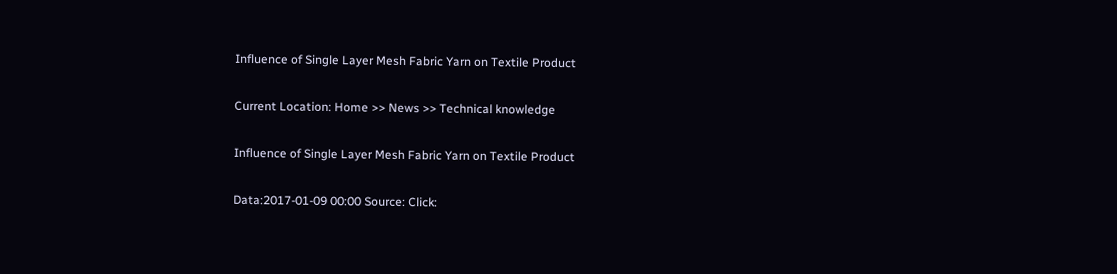Influence of Single Layer Mesh Fabric Yarn on Textile Product

Current Location: Home >> News >> Technical knowledge

Influence of Single Layer Mesh Fabric Yarn on Textile Product

Data:2017-01-09 00:00 Source: Click: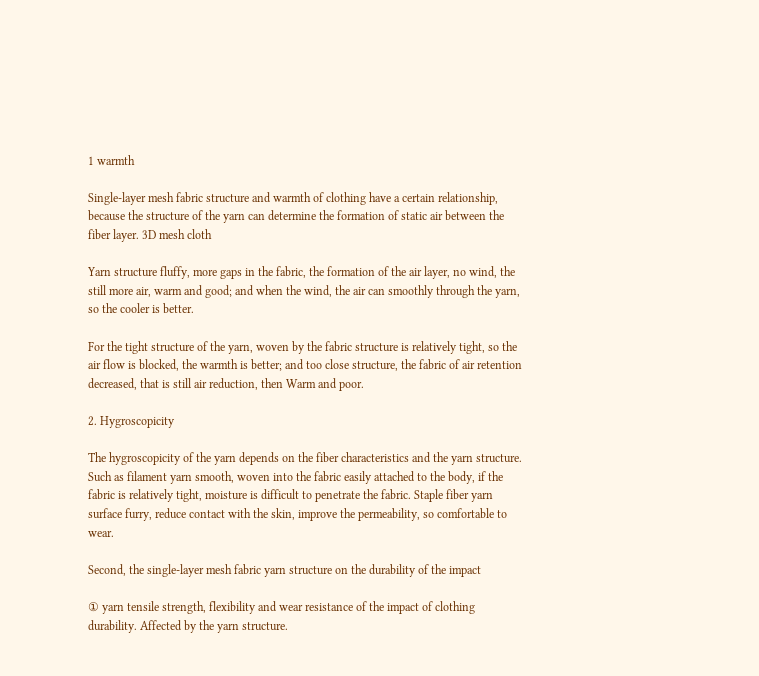1 warmth

Single-layer mesh fabric structure and warmth of clothing have a certain relationship, because the structure of the yarn can determine the formation of static air between the fiber layer. 3D mesh cloth

Yarn structure fluffy, more gaps in the fabric, the formation of the air layer, no wind, the still more air, warm and good; and when the wind, the air can smoothly through the yarn, so the cooler is better.

For the tight structure of the yarn, woven by the fabric structure is relatively tight, so the air flow is blocked, the warmth is better; and too close structure, the fabric of air retention decreased, that is still air reduction, then Warm and poor.

2. Hygroscopicity

The hygroscopicity of the yarn depends on the fiber characteristics and the yarn structure. Such as filament yarn smooth, woven into the fabric easily attached to the body, if the fabric is relatively tight, moisture is difficult to penetrate the fabric. Staple fiber yarn surface furry, reduce contact with the skin, improve the permeability, so comfortable to wear.

Second, the single-layer mesh fabric yarn structure on the durability of the impact

① yarn tensile strength, flexibility and wear resistance of the impact of clothing durability. Affected by the yarn structure.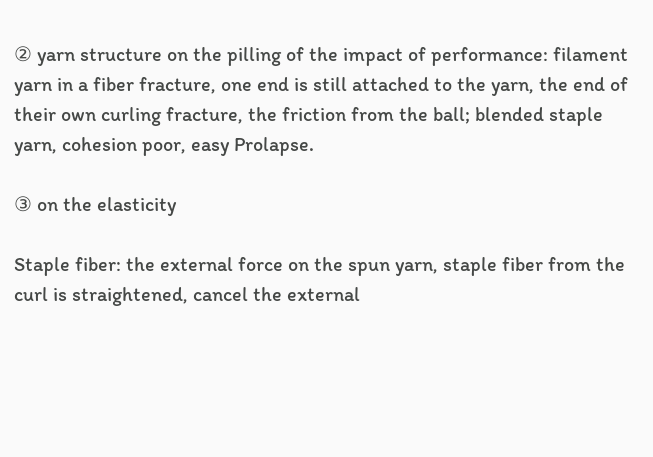② yarn structure on the pilling of the impact of performance: filament yarn in a fiber fracture, one end is still attached to the yarn, the end of their own curling fracture, the friction from the ball; blended staple yarn, cohesion poor, easy Prolapse.

③ on the elasticity

Staple fiber: the external force on the spun yarn, staple fiber from the curl is straightened, cancel the external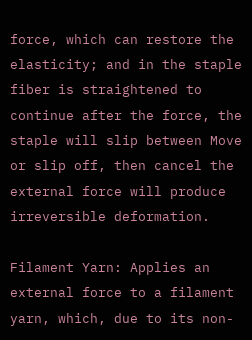force, which can restore the elasticity; and in the staple fiber is straightened to continue after the force, the staple will slip between Move or slip off, then cancel the external force will produce irreversible deformation.

Filament Yarn: Applies an external force to a filament yarn, which, due to its non-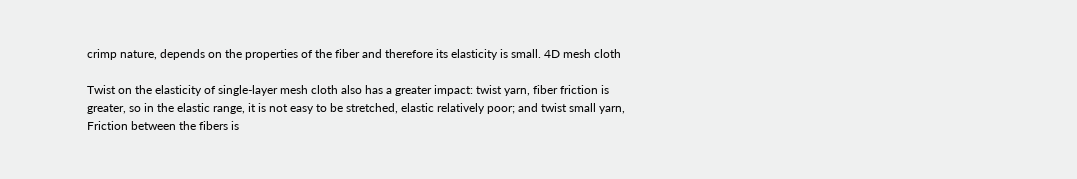crimp nature, depends on the properties of the fiber and therefore its elasticity is small. 4D mesh cloth

Twist on the elasticity of single-layer mesh cloth also has a greater impact: twist yarn, fiber friction is greater, so in the elastic range, it is not easy to be stretched, elastic relatively poor; and twist small yarn, Friction between the fibers is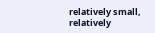relatively small, relatively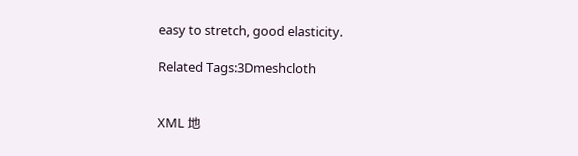easy to stretch, good elasticity.

Related Tags:3Dmeshcloth


XML 地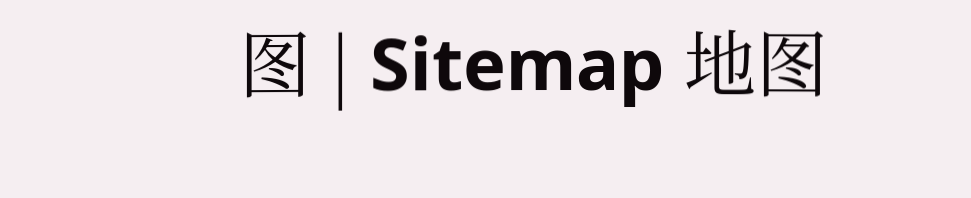图 | Sitemap 地图